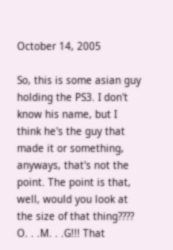October 14, 2005

So, this is some asian guy holding the PS3. I don't know his name, but I think he's the guy that made it or something, anyways, that's not the point. The point is that, well, would you look at the size of that thing???? O. . .M. . .G!!! That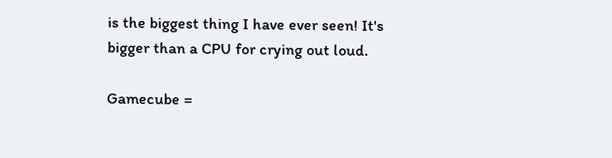is the biggest thing I have ever seen! It's bigger than a CPU for crying out loud.

Gamecube =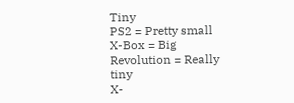Tiny
PS2 = Pretty small
X-Box = Big
Revolution = Really tiny
X-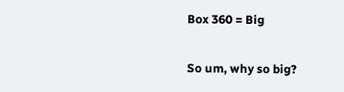Box 360 = Big

So um, why so big?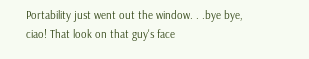Portability just went out the window. . .bye bye, ciao! That look on that guy's face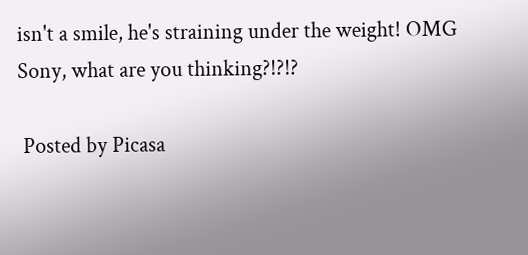isn't a smile, he's straining under the weight! OMG Sony, what are you thinking?!?!?

 Posted by Picasa